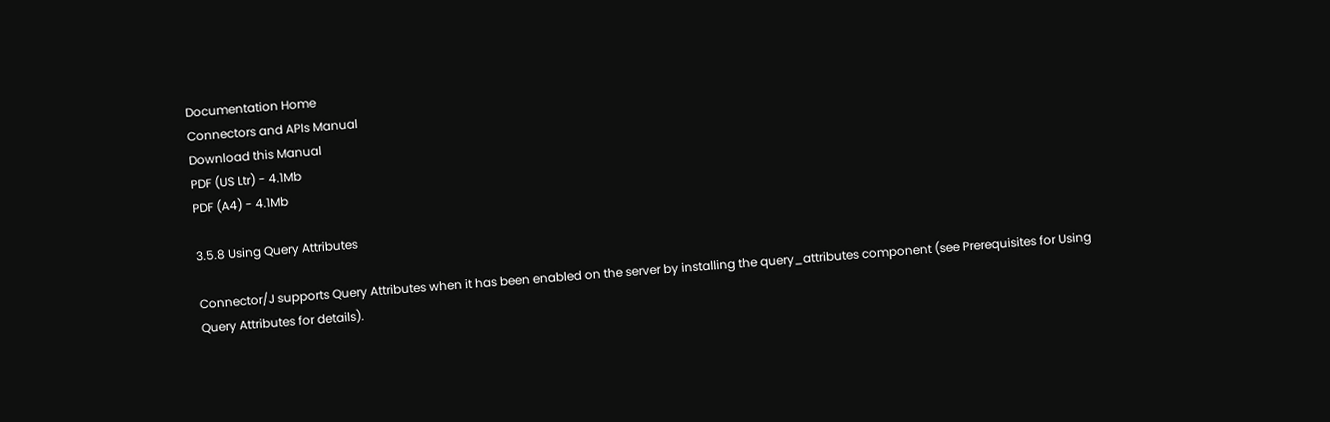Documentation Home
Connectors and APIs Manual
Download this Manual
PDF (US Ltr) - 4.1Mb
PDF (A4) - 4.1Mb

3.5.8 Using Query Attributes

Connector/J supports Query Attributes when it has been enabled on the server by installing the query_attributes component (see Prerequisites for Using Query Attributes for details).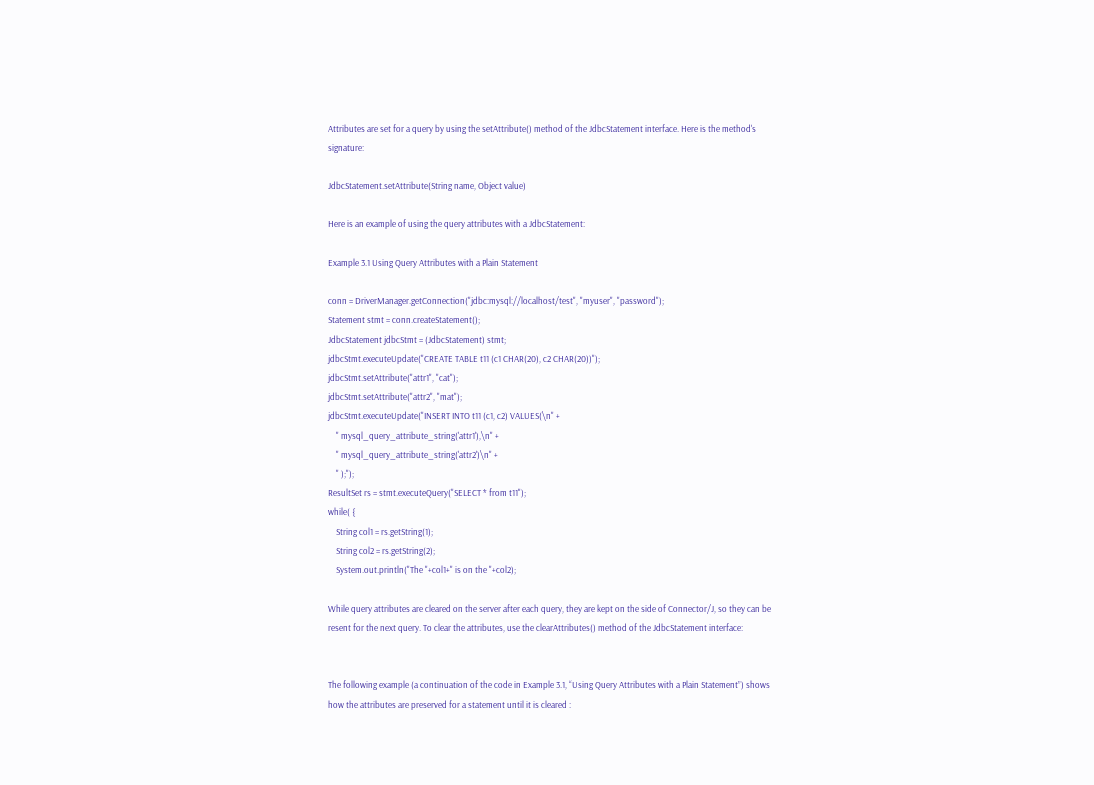Attributes are set for a query by using the setAttribute() method of the JdbcStatement interface. Here is the method's signature:

JdbcStatement.setAttribute(String name, Object value)

Here is an example of using the query attributes with a JdbcStatement:

Example 3.1 Using Query Attributes with a Plain Statement

conn = DriverManager.getConnection("jdbc:mysql://localhost/test", "myuser", "password");
Statement stmt = conn.createStatement();
JdbcStatement jdbcStmt = (JdbcStatement) stmt;
jdbcStmt.executeUpdate("CREATE TABLE t11 (c1 CHAR(20), c2 CHAR(20))");
jdbcStmt.setAttribute("attr1", "cat");
jdbcStmt.setAttribute("attr2", "mat");
jdbcStmt.executeUpdate("INSERT INTO t11 (c1, c2) VALUES(\n" +
    " mysql_query_attribute_string('attr1'),\n" +
    " mysql_query_attribute_string('attr2')\n" +
    " );");
ResultSet rs = stmt.executeQuery("SELECT * from t11");
while( {
    String col1 = rs.getString(1);
    String col2 = rs.getString(2);
    System.out.println("The "+col1+" is on the "+col2);

While query attributes are cleared on the server after each query, they are kept on the side of Connector/J, so they can be resent for the next query. To clear the attributes, use the clearAttributes() method of the JdbcStatement interface:


The following example (a continuation of the code in Example 3.1, “Using Query Attributes with a Plain Statement”) shows how the attributes are preserved for a statement until it is cleared :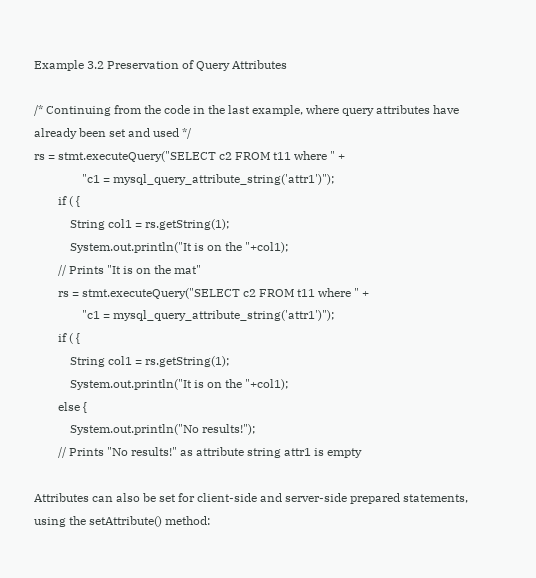Example 3.2 Preservation of Query Attributes

/* Continuing from the code in the last example, where query attributes have
already been set and used */
rs = stmt.executeQuery("SELECT c2 FROM t11 where " +
                "c1 = mysql_query_attribute_string('attr1')");
        if ( {
            String col1 = rs.getString(1);
            System.out.println("It is on the "+col1);
        // Prints "It is on the mat"
        rs = stmt.executeQuery("SELECT c2 FROM t11 where " +
                "c1 = mysql_query_attribute_string('attr1')");
        if ( {
            String col1 = rs.getString(1);
            System.out.println("It is on the "+col1);
        else {
            System.out.println("No results!");
        // Prints "No results!" as attribute string attr1 is empty

Attributes can also be set for client-side and server-side prepared statements, using the setAttribute() method: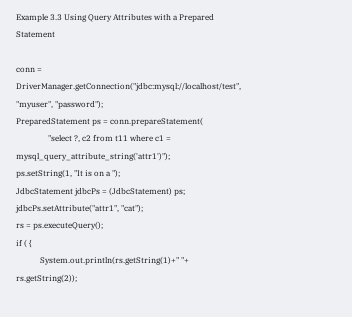Example 3.3 Using Query Attributes with a Prepared Statement

conn = DriverManager.getConnection("jdbc:mysql://localhost/test", "myuser", "password");
PreparedStatement ps = conn.prepareStatement(
                "select ?, c2 from t11 where c1 = mysql_query_attribute_string('attr1')");
ps.setString(1, "It is on a ");
JdbcStatement jdbcPs = (JdbcStatement) ps;
jdbcPs.setAttribute("attr1", "cat");
rs = ps.executeQuery();
if ( {
            System.out.println(rs.getString(1)+" "+ rs.getString(2));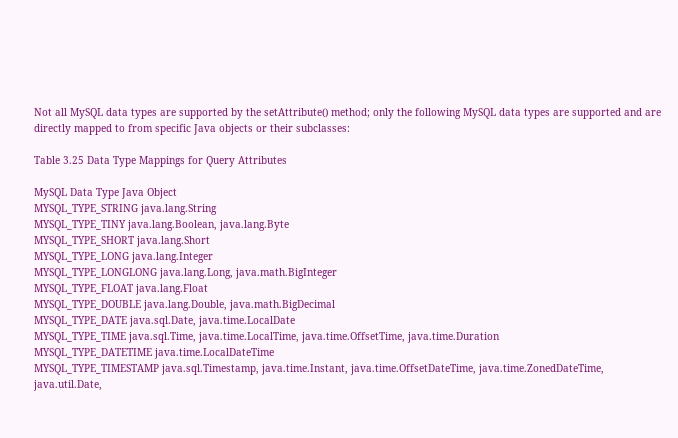Not all MySQL data types are supported by the setAttribute() method; only the following MySQL data types are supported and are directly mapped to from specific Java objects or their subclasses:

Table 3.25 Data Type Mappings for Query Attributes

MySQL Data Type Java Object
MYSQL_TYPE_STRING java.lang.String
MYSQL_TYPE_TINY java.lang.Boolean, java.lang.Byte
MYSQL_TYPE_SHORT java.lang.Short
MYSQL_TYPE_LONG java.lang.Integer
MYSQL_TYPE_LONGLONG java.lang.Long, java.math.BigInteger
MYSQL_TYPE_FLOAT java.lang.Float
MYSQL_TYPE_DOUBLE java.lang.Double, java.math.BigDecimal
MYSQL_TYPE_DATE java.sql.Date, java.time.LocalDate
MYSQL_TYPE_TIME java.sql.Time, java.time.LocalTime, java.time.OffsetTime, java.time.Duration
MYSQL_TYPE_DATETIME java.time.LocalDateTime
MYSQL_TYPE_TIMESTAMP java.sql.Timestamp, java.time.Instant, java.time.OffsetDateTime, java.time.ZonedDateTime, java.util.Date,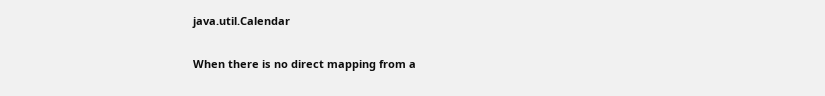java.util.Calendar

When there is no direct mapping from a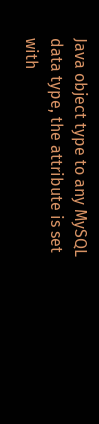Java object type to any MySQL data type, the attribute is set with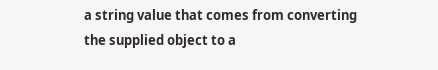a string value that comes from converting the supplied object to a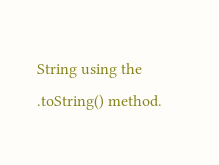String using the .toString() method.